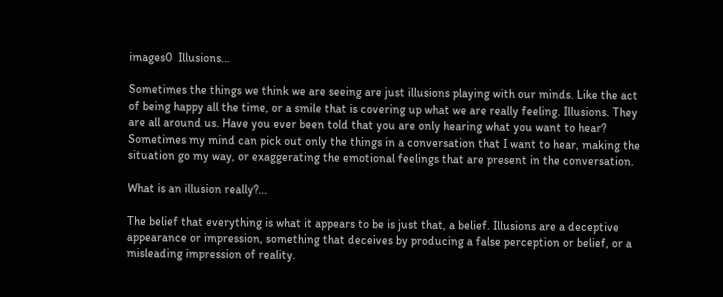images0  Illusions…

Sometimes the things we think we are seeing are just illusions playing with our minds. Like the act of being happy all the time, or a smile that is covering up what we are really feeling. Illusions. They are all around us. Have you ever been told that you are only hearing what you want to hear? Sometimes my mind can pick out only the things in a conversation that I want to hear, making the situation go my way, or exaggerating the emotional feelings that are present in the conversation.

What is an illusion really?…

The belief that everything is what it appears to be is just that, a belief. Illusions are a deceptive appearance or impression, something that deceives by producing a false perception or belief, or a misleading impression of reality.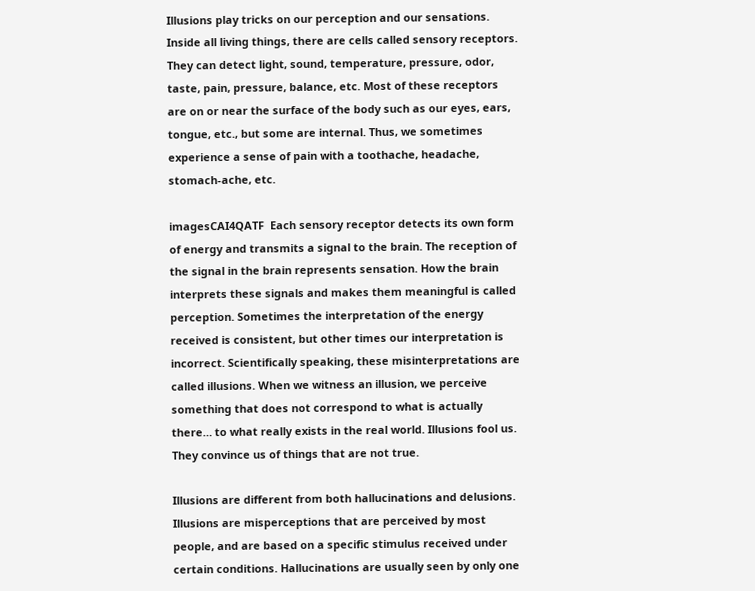Illusions play tricks on our perception and our sensations. Inside all living things, there are cells called sensory receptors. They can detect light, sound, temperature, pressure, odor, taste, pain, pressure, balance, etc. Most of these receptors are on or near the surface of the body such as our eyes, ears, tongue, etc., but some are internal. Thus, we sometimes experience a sense of pain with a toothache, headache, stomach-ache, etc.

imagesCAI4QATF  Each sensory receptor detects its own form of energy and transmits a signal to the brain. The reception of the signal in the brain represents sensation. How the brain interprets these signals and makes them meaningful is called perception. Sometimes the interpretation of the energy received is consistent, but other times our interpretation is incorrect. Scientifically speaking, these misinterpretations are called illusions. When we witness an illusion, we perceive something that does not correspond to what is actually there… to what really exists in the real world. Illusions fool us. They convince us of things that are not true.

Illusions are different from both hallucinations and delusions. Illusions are misperceptions that are perceived by most people, and are based on a specific stimulus received under certain conditions. Hallucinations are usually seen by only one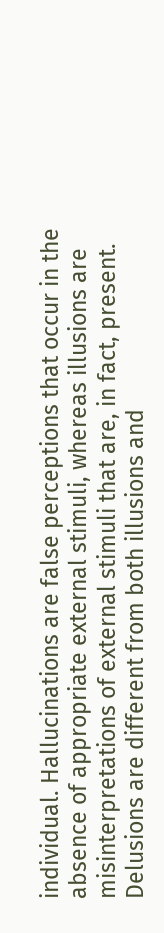individual. Hallucinations are false perceptions that occur in the absence of appropriate external stimuli, whereas illusions are misinterpretations of external stimuli that are, in fact, present. Delusions are different from both illusions and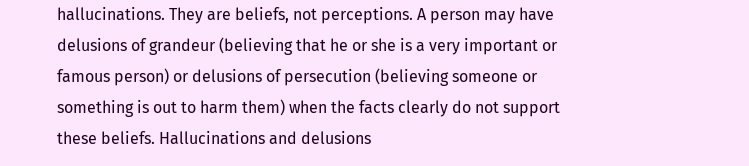hallucinations. They are beliefs, not perceptions. A person may have delusions of grandeur (believing that he or she is a very important or famous person) or delusions of persecution (believing someone or something is out to harm them) when the facts clearly do not support these beliefs. Hallucinations and delusions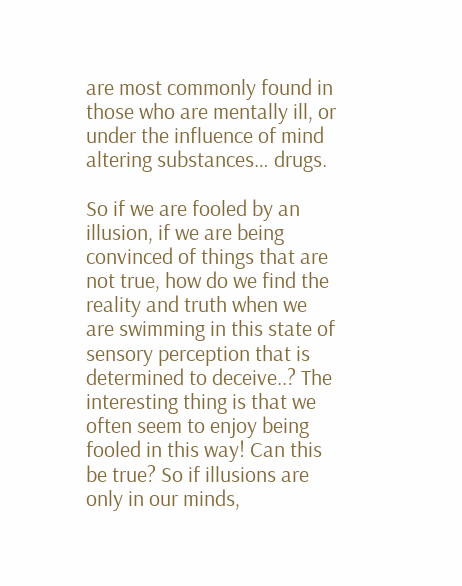are most commonly found in those who are mentally ill, or under the influence of mind altering substances… drugs.

So if we are fooled by an illusion, if we are being convinced of things that are not true, how do we find the reality and truth when we are swimming in this state of sensory perception that is determined to deceive..? The interesting thing is that we often seem to enjoy being fooled in this way! Can this be true? So if illusions are only in our minds,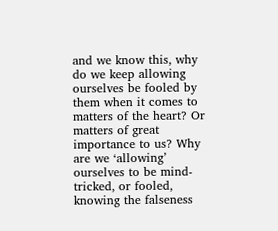and we know this, why do we keep allowing ourselves be fooled by them when it comes to matters of the heart? Or matters of great importance to us? Why are we ‘allowing’ ourselves to be mind-tricked, or fooled, knowing the falseness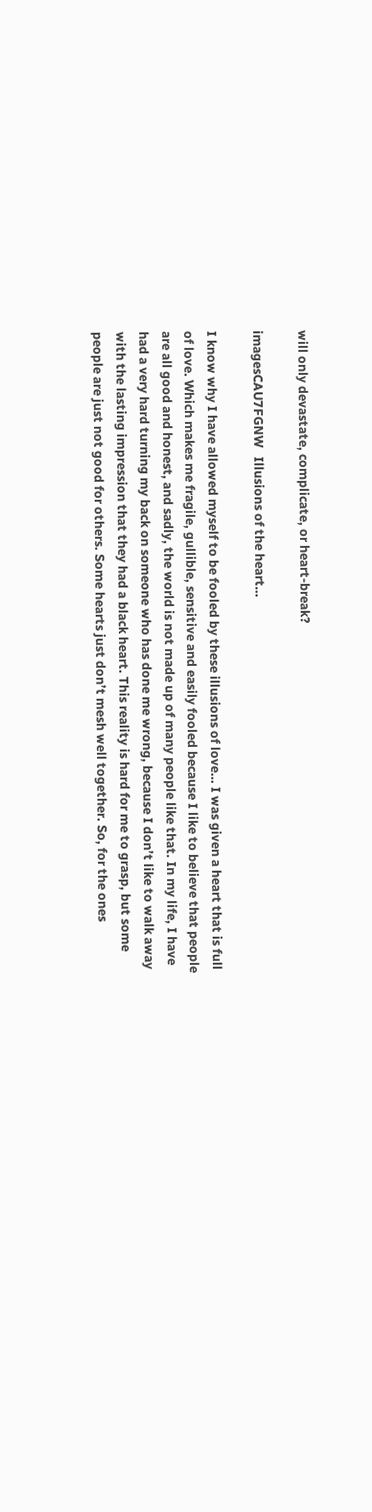will only devastate, complicate, or heart-break?

imagesCAU7FGNW   Illusions of the heart…

I know why I have allowed myself to be fooled by these illusions of love… I was given a heart that is full of love. Which makes me fragile, gullible, sensitive and easily fooled because I like to believe that people are all good and honest, and sadly, the world is not made up of many people like that. In my life, I have had a very hard turning my back on someone who has done me wrong, because I don’t like to walk away with the lasting impression that they had a black heart. This reality is hard for me to grasp, but some people are just not good for others. Some hearts just don’t mesh well together. So, for the ones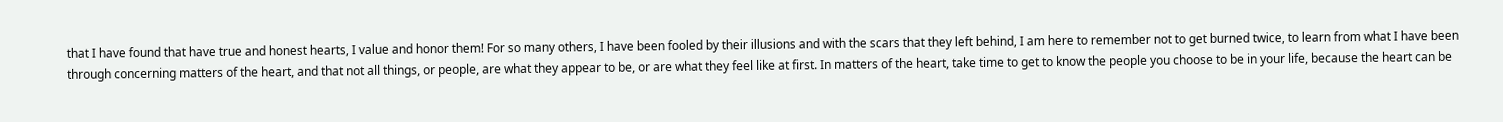that I have found that have true and honest hearts, I value and honor them! For so many others, I have been fooled by their illusions and with the scars that they left behind, I am here to remember not to get burned twice, to learn from what I have been through concerning matters of the heart, and that not all things, or people, are what they appear to be, or are what they feel like at first. In matters of the heart, take time to get to know the people you choose to be in your life, because the heart can be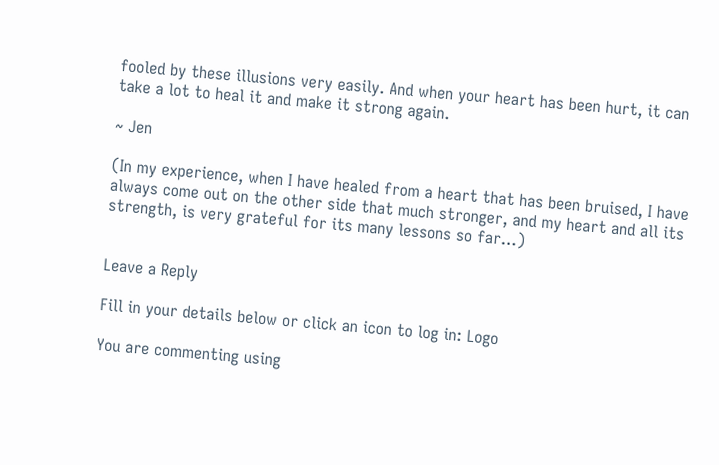fooled by these illusions very easily. And when your heart has been hurt, it can take a lot to heal it and make it strong again.

~ Jen

(In my experience, when I have healed from a heart that has been bruised, I have always come out on the other side that much stronger, and my heart and all its strength, is very grateful for its many lessons so far…)


Leave a Reply

Fill in your details below or click an icon to log in: Logo

You are commenting using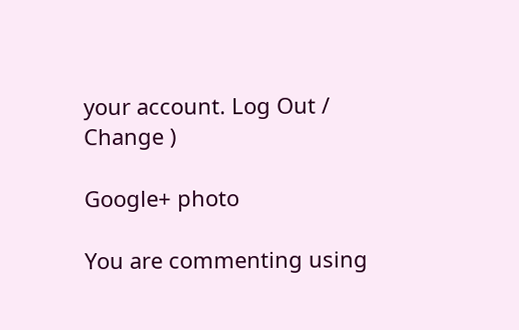your account. Log Out /  Change )

Google+ photo

You are commenting using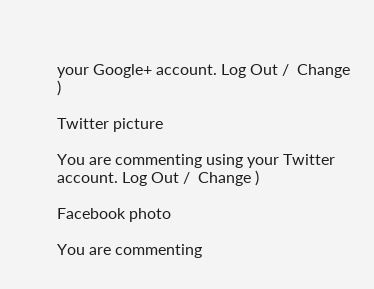your Google+ account. Log Out /  Change )

Twitter picture

You are commenting using your Twitter account. Log Out /  Change )

Facebook photo

You are commenting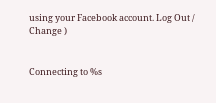using your Facebook account. Log Out /  Change )


Connecting to %s